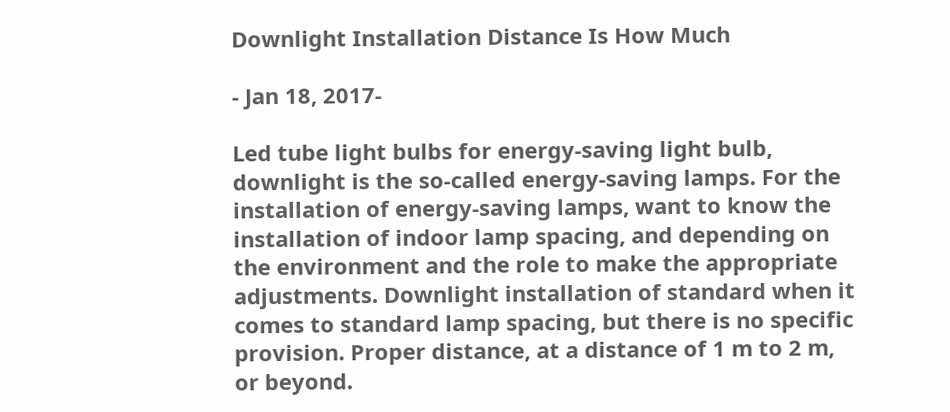Downlight Installation Distance Is How Much

- Jan 18, 2017-

Led tube light bulbs for energy-saving light bulb, downlight is the so-called energy-saving lamps. For the installation of energy-saving lamps, want to know the installation of indoor lamp spacing, and depending on the environment and the role to make the appropriate adjustments. Downlight installation of standard when it comes to standard lamp spacing, but there is no specific provision. Proper distance, at a distance of 1 m to 2 m, or beyond.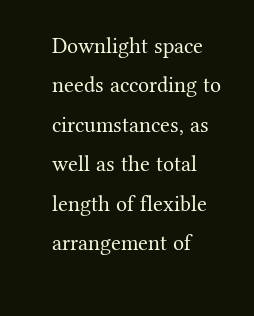Downlight space needs according to circumstances, as well as the total length of flexible arrangement of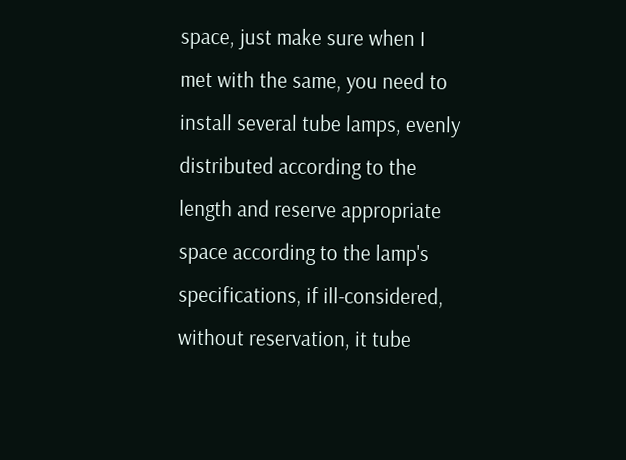space, just make sure when I met with the same, you need to install several tube lamps, evenly distributed according to the length and reserve appropriate space according to the lamp's specifications, if ill-considered, without reservation, it tube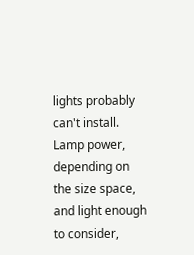lights probably can't install. Lamp power, depending on the size space, and light enough to consider,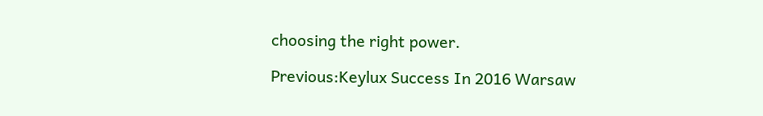choosing the right power.

Previous:Keylux Success In 2016 Warsaw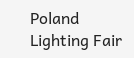Poland Lighting Fair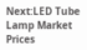Next:LED Tube Lamp Market Prices